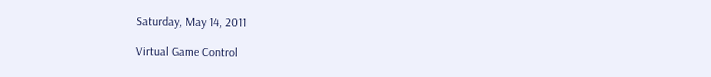Saturday, May 14, 2011

Virtual Game Control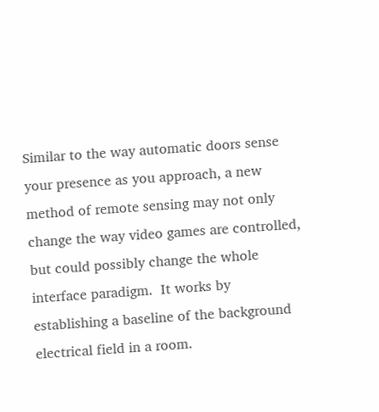Similar to the way automatic doors sense your presence as you approach, a new method of remote sensing may not only change the way video games are controlled, but could possibly change the whole interface paradigm.  It works by establishing a baseline of the background electrical field in a room.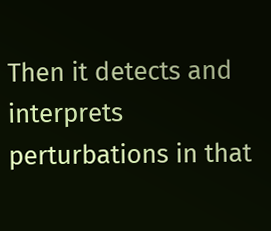Then it detects and interprets perturbations in that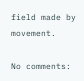field made by movement.

No comments: